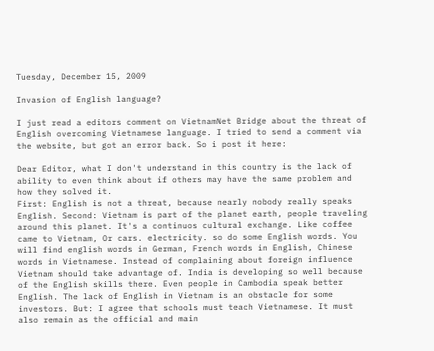Tuesday, December 15, 2009

Invasion of English language?

I just read a editors comment on VietnamNet Bridge about the threat of English overcoming Vietnamese language. I tried to send a comment via the website, but got an error back. So i post it here:

Dear Editor, what I don't understand in this country is the lack of ability to even think about if others may have the same problem and how they solved it.
First: English is not a threat, because nearly nobody really speaks English. Second: Vietnam is part of the planet earth, people traveling around this planet. It's a continuos cultural exchange. Like coffee came to Vietnam, Or cars. electricity. so do some English words. You will find english words in German, French words in English, Chinese words in Vietnamese. Instead of complaining about foreign influence Vietnam should take advantage of. India is developing so well because of the English skills there. Even people in Cambodia speak better English. The lack of English in Vietnam is an obstacle for some investors. But: I agree that schools must teach Vietnamese. It must also remain as the official and main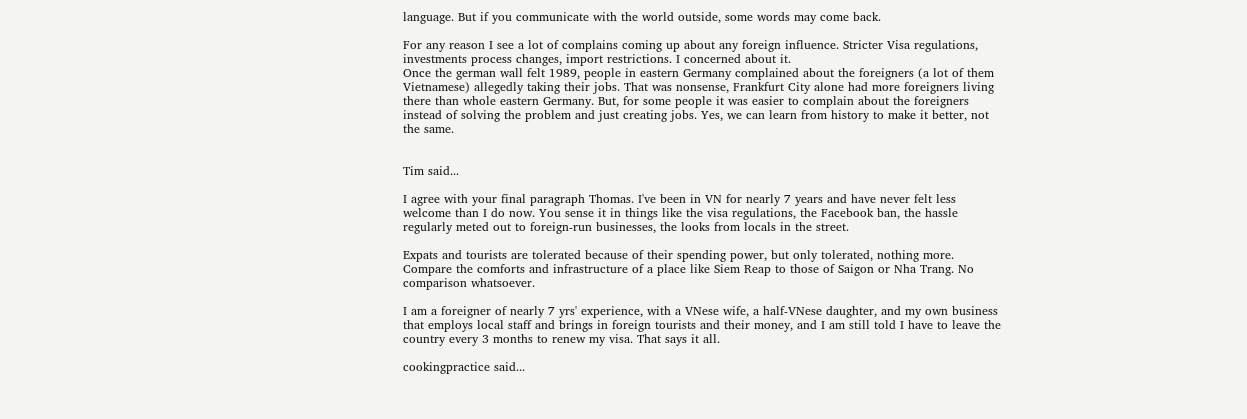language. But if you communicate with the world outside, some words may come back.

For any reason I see a lot of complains coming up about any foreign influence. Stricter Visa regulations, investments process changes, import restrictions. I concerned about it.
Once the german wall felt 1989, people in eastern Germany complained about the foreigners (a lot of them Vietnamese) allegedly taking their jobs. That was nonsense, Frankfurt City alone had more foreigners living there than whole eastern Germany. But, for some people it was easier to complain about the foreigners instead of solving the problem and just creating jobs. Yes, we can learn from history to make it better, not the same.


Tim said...

I agree with your final paragraph Thomas. I've been in VN for nearly 7 years and have never felt less welcome than I do now. You sense it in things like the visa regulations, the Facebook ban, the hassle regularly meted out to foreign-run businesses, the looks from locals in the street.

Expats and tourists are tolerated because of their spending power, but only tolerated, nothing more. Compare the comforts and infrastructure of a place like Siem Reap to those of Saigon or Nha Trang. No comparison whatsoever.

I am a foreigner of nearly 7 yrs' experience, with a VNese wife, a half-VNese daughter, and my own business that employs local staff and brings in foreign tourists and their money, and I am still told I have to leave the country every 3 months to renew my visa. That says it all.

cookingpractice said...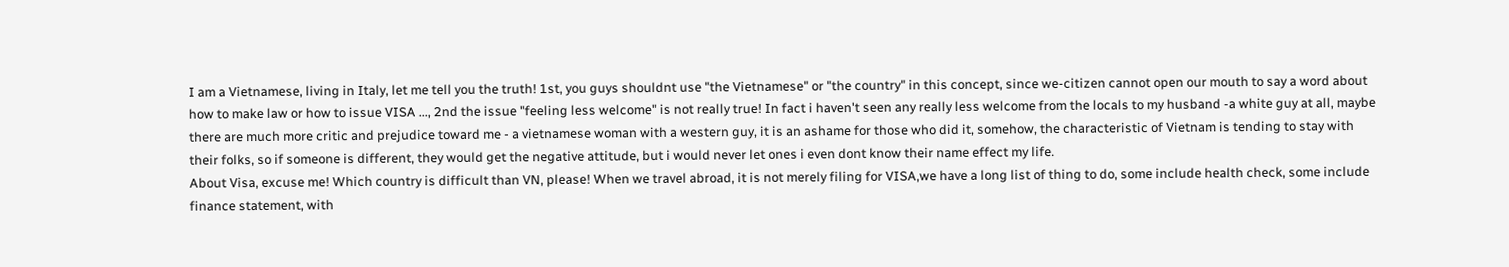I am a Vietnamese, living in Italy, let me tell you the truth! 1st, you guys shouldnt use "the Vietnamese" or "the country" in this concept, since we-citizen cannot open our mouth to say a word about how to make law or how to issue VISA ..., 2nd the issue "feeling less welcome" is not really true! In fact i haven't seen any really less welcome from the locals to my husband -a white guy at all, maybe there are much more critic and prejudice toward me - a vietnamese woman with a western guy, it is an ashame for those who did it, somehow, the characteristic of Vietnam is tending to stay with their folks, so if someone is different, they would get the negative attitude, but i would never let ones i even dont know their name effect my life.
About Visa, excuse me! Which country is difficult than VN, please! When we travel abroad, it is not merely filing for VISA,we have a long list of thing to do, some include health check, some include finance statement, with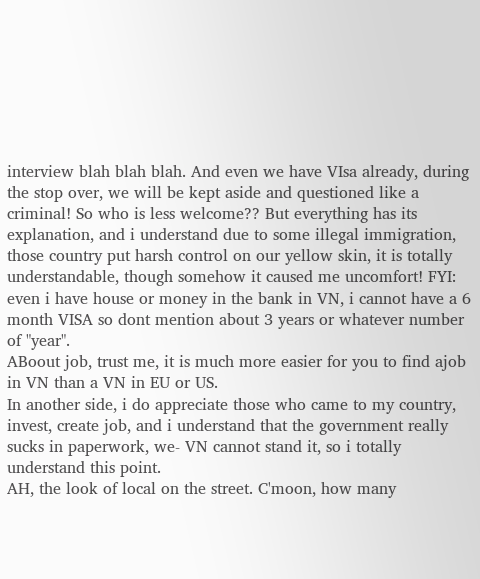interview blah blah blah. And even we have VIsa already, during the stop over, we will be kept aside and questioned like a criminal! So who is less welcome?? But everything has its explanation, and i understand due to some illegal immigration, those country put harsh control on our yellow skin, it is totally understandable, though somehow it caused me uncomfort! FYI: even i have house or money in the bank in VN, i cannot have a 6 month VISA so dont mention about 3 years or whatever number of "year".
ABoout job, trust me, it is much more easier for you to find ajob in VN than a VN in EU or US.
In another side, i do appreciate those who came to my country, invest, create job, and i understand that the government really sucks in paperwork, we- VN cannot stand it, so i totally understand this point.
AH, the look of local on the street. C'moon, how many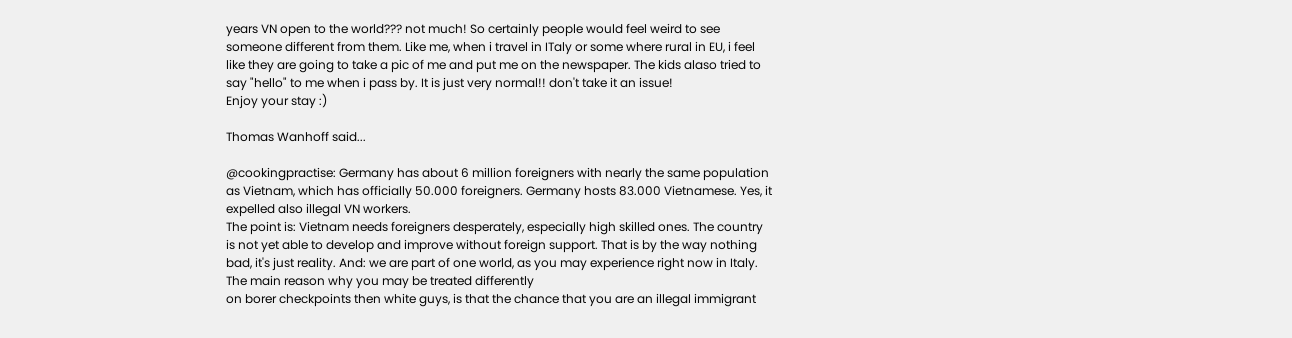years VN open to the world??? not much! So certainly people would feel weird to see someone different from them. Like me, when i travel in ITaly or some where rural in EU, i feel like they are going to take a pic of me and put me on the newspaper. The kids alaso tried to say "hello" to me when i pass by. It is just very normal!! don't take it an issue!
Enjoy your stay :)

Thomas Wanhoff said...

@cookingpractise: Germany has about 6 million foreigners with nearly the same population as Vietnam, which has officially 50.000 foreigners. Germany hosts 83.000 Vietnamese. Yes, it expelled also illegal VN workers.
The point is: Vietnam needs foreigners desperately, especially high skilled ones. The country is not yet able to develop and improve without foreign support. That is by the way nothing bad, it's just reality. And: we are part of one world, as you may experience right now in Italy.
The main reason why you may be treated differently
on borer checkpoints then white guys, is that the chance that you are an illegal immigrant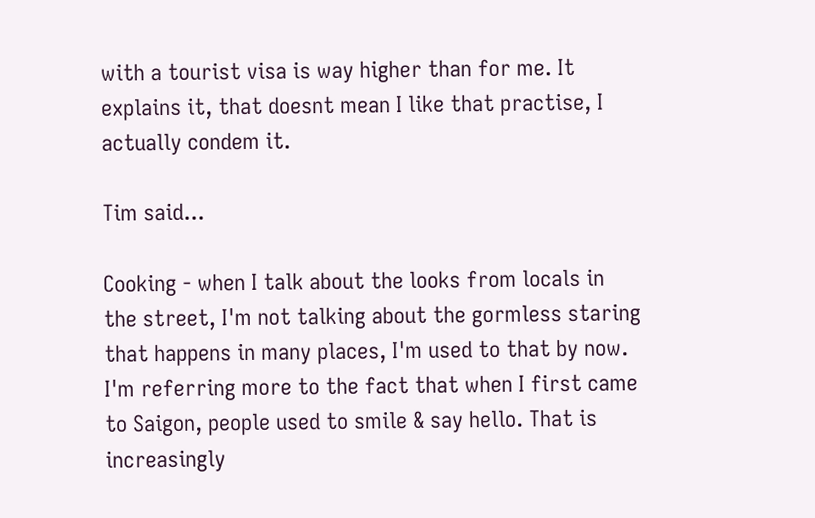with a tourist visa is way higher than for me. It explains it, that doesnt mean I like that practise, I actually condem it.

Tim said...

Cooking - when I talk about the looks from locals in the street, I'm not talking about the gormless staring that happens in many places, I'm used to that by now. I'm referring more to the fact that when I first came to Saigon, people used to smile & say hello. That is increasingly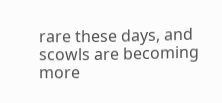rare these days, and scowls are becoming more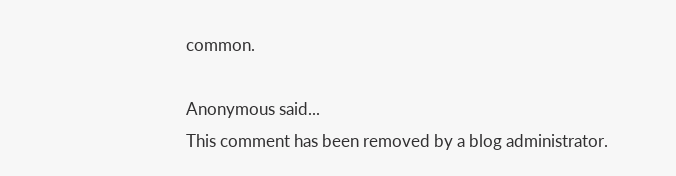common.

Anonymous said...
This comment has been removed by a blog administrator.